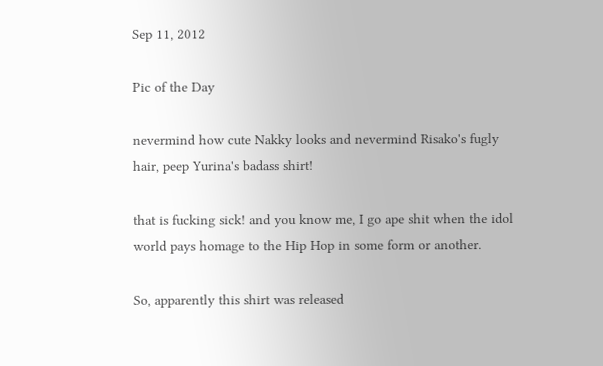Sep 11, 2012

Pic of the Day

nevermind how cute Nakky looks and nevermind Risako's fugly hair, peep Yurina's badass shirt!

that is fucking sick! and you know me, I go ape shit when the idol world pays homage to the Hip Hop in some form or another.

So, apparently this shirt was released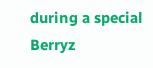during a special Berryz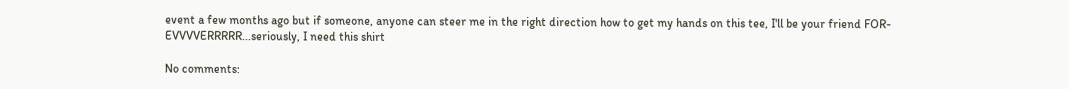event a few months ago but if someone, anyone can steer me in the right direction how to get my hands on this tee, I'll be your friend FOR-EVVVVERRRRR...seriously, I need this shirt

No comments: